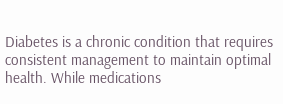Diabetes is a chronic condition that requires consistent management to maintain optimal health. While medications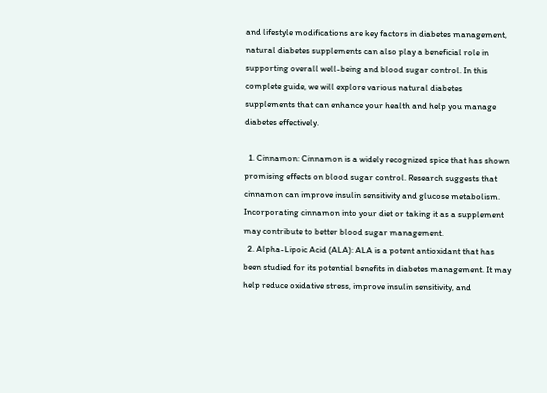and lifestyle modifications are key factors in diabetes management, natural diabetes supplements can also play a beneficial role in supporting overall well-being and blood sugar control. In this complete guide, we will explore various natural diabetes supplements that can enhance your health and help you manage diabetes effectively.

  1. Cinnamon: Cinnamon is a widely recognized spice that has shown promising effects on blood sugar control. Research suggests that cinnamon can improve insulin sensitivity and glucose metabolism. Incorporating cinnamon into your diet or taking it as a supplement may contribute to better blood sugar management.
  2. Alpha-Lipoic Acid (ALA): ALA is a potent antioxidant that has been studied for its potential benefits in diabetes management. It may help reduce oxidative stress, improve insulin sensitivity, and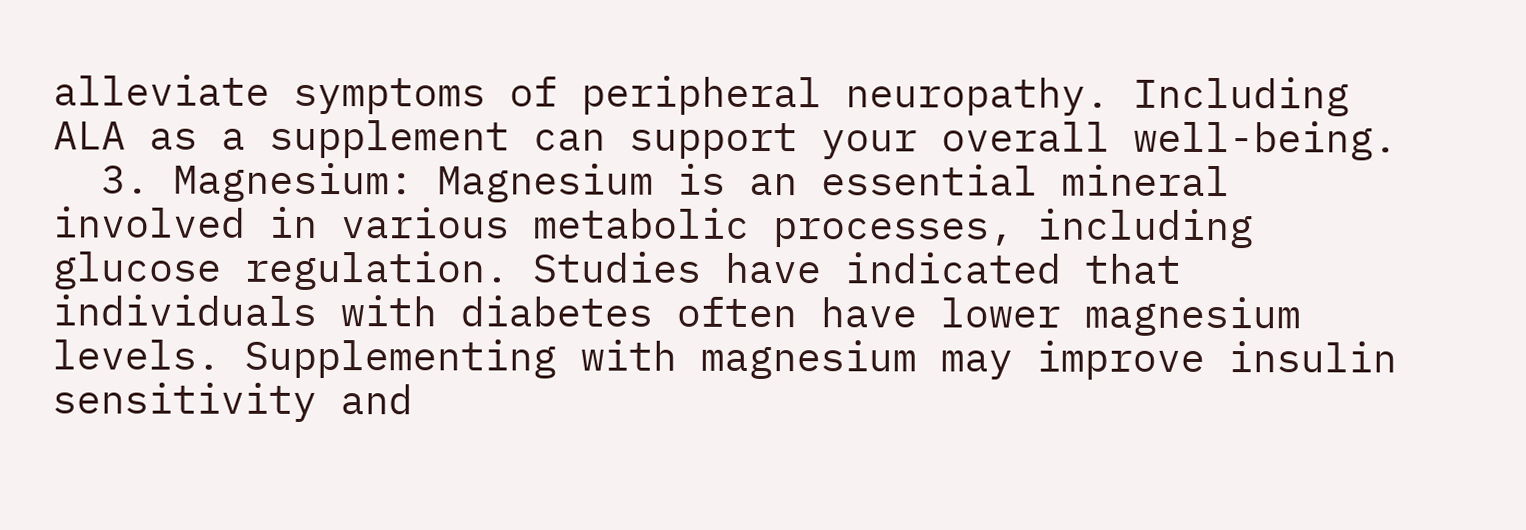alleviate symptoms of peripheral neuropathy. Including ALA as a supplement can support your overall well-being.
  3. Magnesium: Magnesium is an essential mineral involved in various metabolic processes, including glucose regulation. Studies have indicated that individuals with diabetes often have lower magnesium levels. Supplementing with magnesium may improve insulin sensitivity and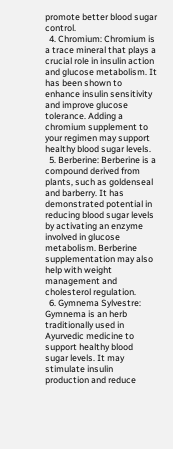promote better blood sugar control.
  4. Chromium: Chromium is a trace mineral that plays a crucial role in insulin action and glucose metabolism. It has been shown to enhance insulin sensitivity and improve glucose tolerance. Adding a chromium supplement to your regimen may support healthy blood sugar levels.
  5. Berberine: Berberine is a compound derived from plants, such as goldenseal and barberry. It has demonstrated potential in reducing blood sugar levels by activating an enzyme involved in glucose metabolism. Berberine supplementation may also help with weight management and cholesterol regulation.
  6. Gymnema Sylvestre: Gymnema is an herb traditionally used in Ayurvedic medicine to support healthy blood sugar levels. It may stimulate insulin production and reduce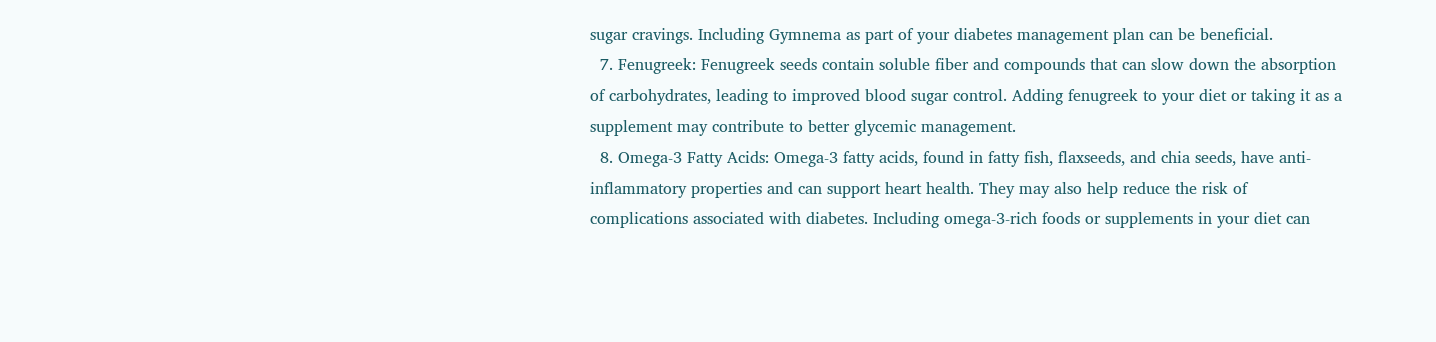sugar cravings. Including Gymnema as part of your diabetes management plan can be beneficial.
  7. Fenugreek: Fenugreek seeds contain soluble fiber and compounds that can slow down the absorption of carbohydrates, leading to improved blood sugar control. Adding fenugreek to your diet or taking it as a supplement may contribute to better glycemic management.
  8. Omega-3 Fatty Acids: Omega-3 fatty acids, found in fatty fish, flaxseeds, and chia seeds, have anti-inflammatory properties and can support heart health. They may also help reduce the risk of complications associated with diabetes. Including omega-3-rich foods or supplements in your diet can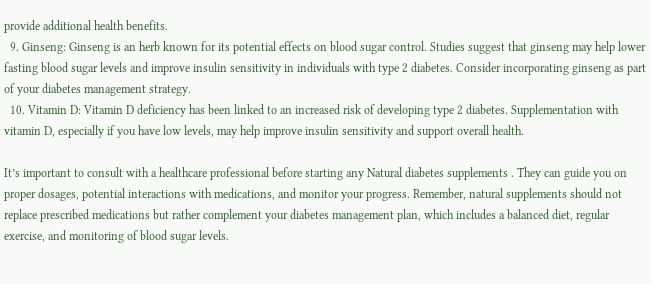provide additional health benefits.
  9. Ginseng: Ginseng is an herb known for its potential effects on blood sugar control. Studies suggest that ginseng may help lower fasting blood sugar levels and improve insulin sensitivity in individuals with type 2 diabetes. Consider incorporating ginseng as part of your diabetes management strategy.
  10. Vitamin D: Vitamin D deficiency has been linked to an increased risk of developing type 2 diabetes. Supplementation with vitamin D, especially if you have low levels, may help improve insulin sensitivity and support overall health.

It’s important to consult with a healthcare professional before starting any Natural diabetes supplements . They can guide you on proper dosages, potential interactions with medications, and monitor your progress. Remember, natural supplements should not replace prescribed medications but rather complement your diabetes management plan, which includes a balanced diet, regular exercise, and monitoring of blood sugar levels.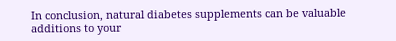In conclusion, natural diabetes supplements can be valuable additions to your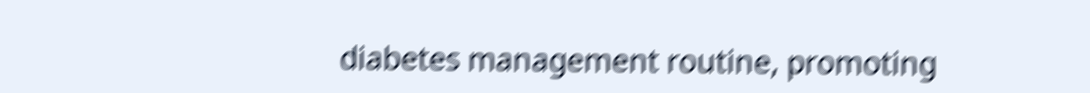diabetes management routine, promoting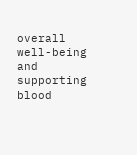overall well-being and supporting blood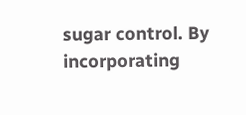sugar control. By incorporating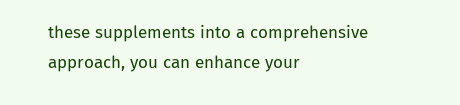these supplements into a comprehensive approach, you can enhance your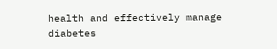health and effectively manage diabetes